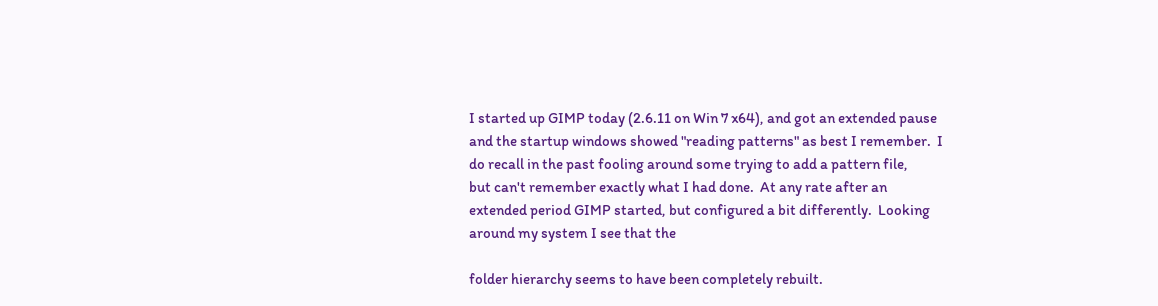I started up GIMP today (2.6.11 on Win 7 x64), and got an extended pause
and the startup windows showed "reading patterns" as best I remember.  I
do recall in the past fooling around some trying to add a pattern file,
but can't remember exactly what I had done.  At any rate after an
extended period GIMP started, but configured a bit differently.  Looking
around my system I see that the

folder hierarchy seems to have been completely rebuilt.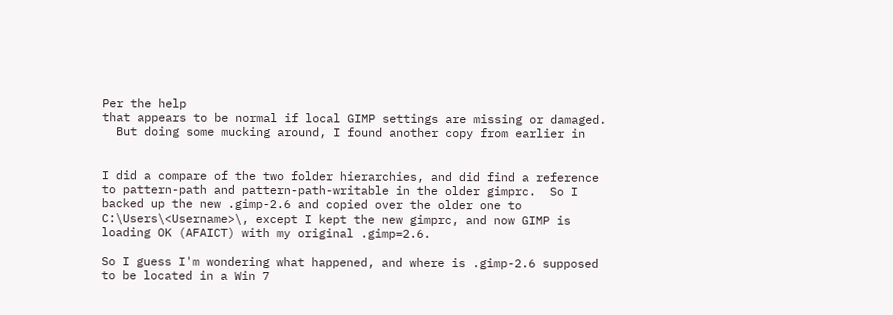Per the help
that appears to be normal if local GIMP settings are missing or damaged.
  But doing some mucking around, I found another copy from earlier in


I did a compare of the two folder hierarchies, and did find a reference
to pattern-path and pattern-path-writable in the older gimprc.  So I
backed up the new .gimp-2.6 and copied over the older one to
C:\Users\<Username>\, except I kept the new gimprc, and now GIMP is
loading OK (AFAICT) with my original .gimp=2.6.

So I guess I'm wondering what happened, and where is .gimp-2.6 supposed
to be located in a Win 7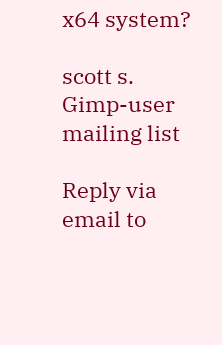x64 system?

scott s.
Gimp-user mailing list

Reply via email to